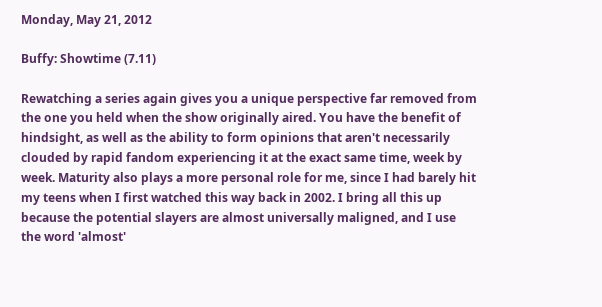Monday, May 21, 2012

Buffy: Showtime (7.11)

Rewatching a series again gives you a unique perspective far removed from the one you held when the show originally aired. You have the benefit of hindsight, as well as the ability to form opinions that aren't necessarily clouded by rapid fandom experiencing it at the exact same time, week by week. Maturity also plays a more personal role for me, since I had barely hit my teens when I first watched this way back in 2002. I bring all this up because the potential slayers are almost universally maligned, and I use the word 'almost'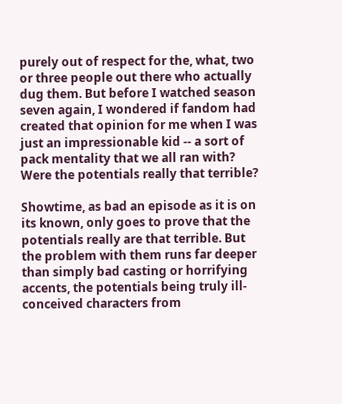purely out of respect for the, what, two or three people out there who actually dug them. But before I watched season seven again, I wondered if fandom had created that opinion for me when I was just an impressionable kid -- a sort of pack mentality that we all ran with? Were the potentials really that terrible?

Showtime, as bad an episode as it is on its known, only goes to prove that the potentials really are that terrible. But the problem with them runs far deeper than simply bad casting or horrifying accents, the potentials being truly ill-conceived characters from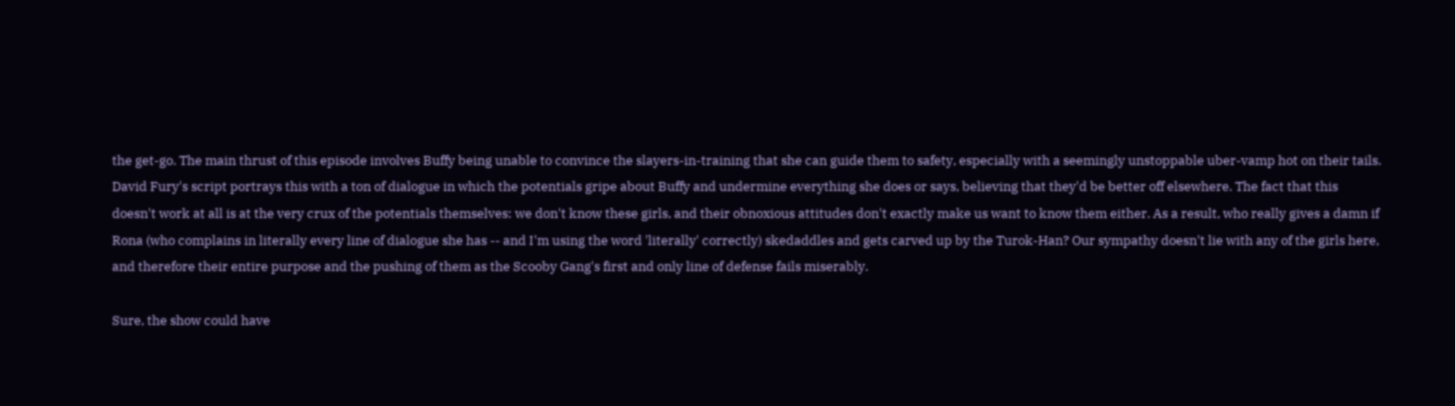the get-go. The main thrust of this episode involves Buffy being unable to convince the slayers-in-training that she can guide them to safety, especially with a seemingly unstoppable uber-vamp hot on their tails. David Fury's script portrays this with a ton of dialogue in which the potentials gripe about Buffy and undermine everything she does or says, believing that they'd be better off elsewhere. The fact that this doesn't work at all is at the very crux of the potentials themselves: we don't know these girls, and their obnoxious attitudes don't exactly make us want to know them either. As a result, who really gives a damn if Rona (who complains in literally every line of dialogue she has -- and I'm using the word 'literally' correctly) skedaddles and gets carved up by the Turok-Han? Our sympathy doesn't lie with any of the girls here, and therefore their entire purpose and the pushing of them as the Scooby Gang's first and only line of defense fails miserably.

Sure, the show could have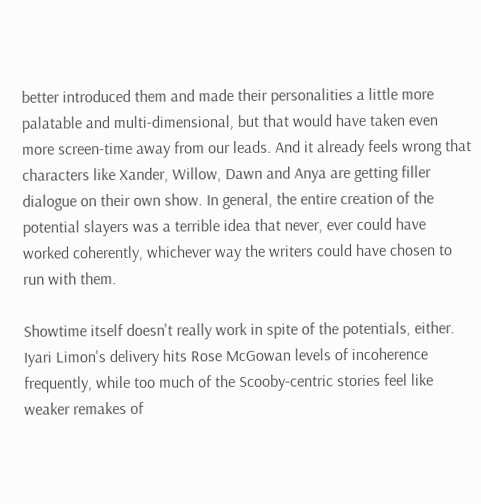better introduced them and made their personalities a little more palatable and multi-dimensional, but that would have taken even more screen-time away from our leads. And it already feels wrong that characters like Xander, Willow, Dawn and Anya are getting filler dialogue on their own show. In general, the entire creation of the potential slayers was a terrible idea that never, ever could have worked coherently, whichever way the writers could have chosen to run with them.

Showtime itself doesn't really work in spite of the potentials, either. Iyari Limon's delivery hits Rose McGowan levels of incoherence frequently, while too much of the Scooby-centric stories feel like weaker remakes of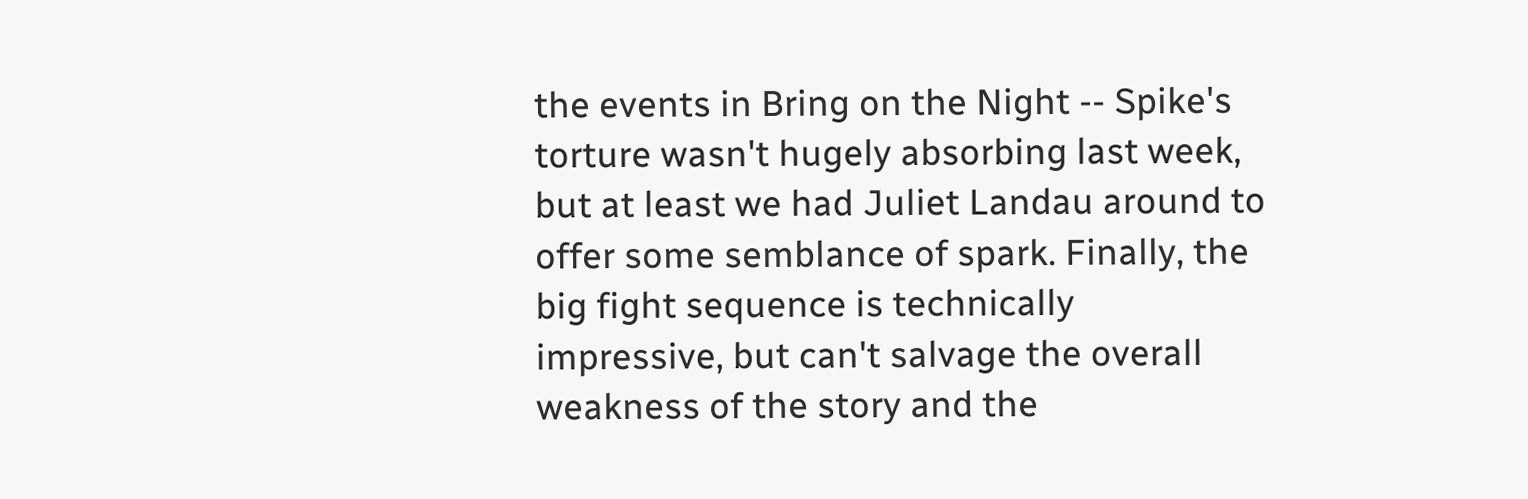the events in Bring on the Night -- Spike's torture wasn't hugely absorbing last week, but at least we had Juliet Landau around to offer some semblance of spark. Finally, the big fight sequence is technically impressive, but can't salvage the overall weakness of the story and the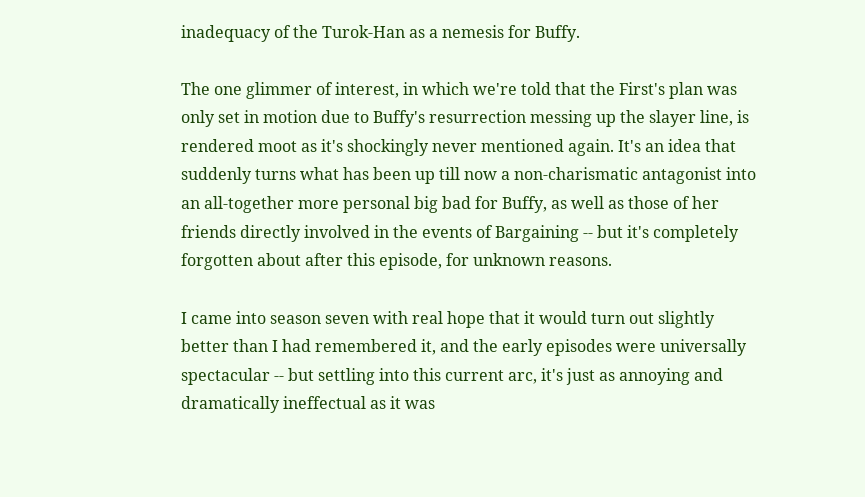inadequacy of the Turok-Han as a nemesis for Buffy.

The one glimmer of interest, in which we're told that the First's plan was only set in motion due to Buffy's resurrection messing up the slayer line, is rendered moot as it's shockingly never mentioned again. It's an idea that suddenly turns what has been up till now a non-charismatic antagonist into an all-together more personal big bad for Buffy, as well as those of her friends directly involved in the events of Bargaining -- but it's completely forgotten about after this episode, for unknown reasons.

I came into season seven with real hope that it would turn out slightly better than I had remembered it, and the early episodes were universally spectacular -- but settling into this current arc, it's just as annoying and dramatically ineffectual as it was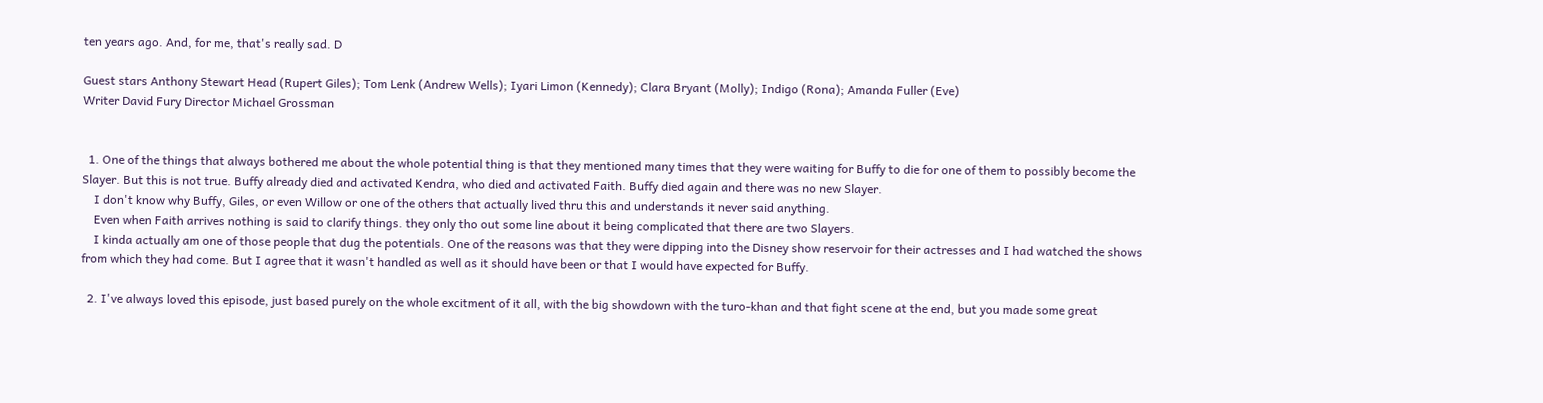ten years ago. And, for me, that's really sad. D

Guest stars Anthony Stewart Head (Rupert Giles); Tom Lenk (Andrew Wells); Iyari Limon (Kennedy); Clara Bryant (Molly); Indigo (Rona); Amanda Fuller (Eve)
Writer David Fury Director Michael Grossman


  1. One of the things that always bothered me about the whole potential thing is that they mentioned many times that they were waiting for Buffy to die for one of them to possibly become the Slayer. But this is not true. Buffy already died and activated Kendra, who died and activated Faith. Buffy died again and there was no new Slayer.
    I don't know why Buffy, Giles, or even Willow or one of the others that actually lived thru this and understands it never said anything.
    Even when Faith arrives nothing is said to clarify things. they only tho out some line about it being complicated that there are two Slayers.
    I kinda actually am one of those people that dug the potentials. One of the reasons was that they were dipping into the Disney show reservoir for their actresses and I had watched the shows from which they had come. But I agree that it wasn't handled as well as it should have been or that I would have expected for Buffy.

  2. I've always loved this episode, just based purely on the whole excitment of it all, with the big showdown with the turo-khan and that fight scene at the end, but you made some great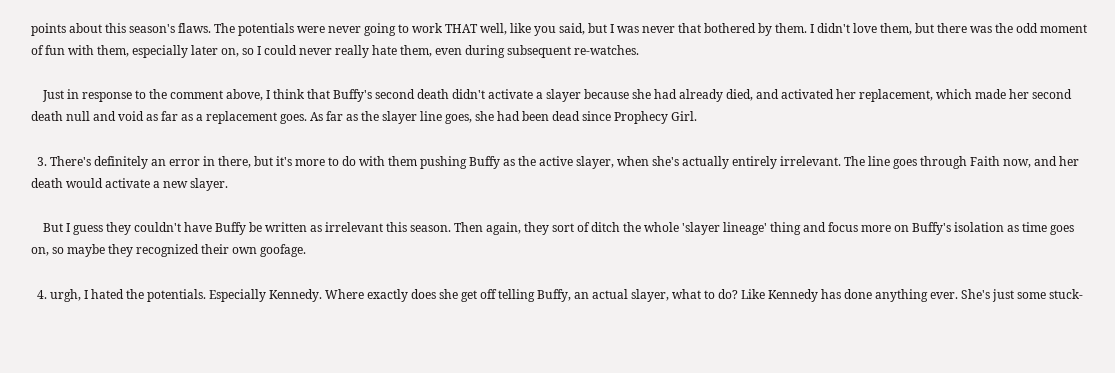points about this season's flaws. The potentials were never going to work THAT well, like you said, but I was never that bothered by them. I didn't love them, but there was the odd moment of fun with them, especially later on, so I could never really hate them, even during subsequent re-watches.

    Just in response to the comment above, I think that Buffy's second death didn't activate a slayer because she had already died, and activated her replacement, which made her second death null and void as far as a replacement goes. As far as the slayer line goes, she had been dead since Prophecy Girl.

  3. There's definitely an error in there, but it's more to do with them pushing Buffy as the active slayer, when she's actually entirely irrelevant. The line goes through Faith now, and her death would activate a new slayer.

    But I guess they couldn't have Buffy be written as irrelevant this season. Then again, they sort of ditch the whole 'slayer lineage' thing and focus more on Buffy's isolation as time goes on, so maybe they recognized their own goofage.

  4. urgh, I hated the potentials. Especially Kennedy. Where exactly does she get off telling Buffy, an actual slayer, what to do? Like Kennedy has done anything ever. She's just some stuck-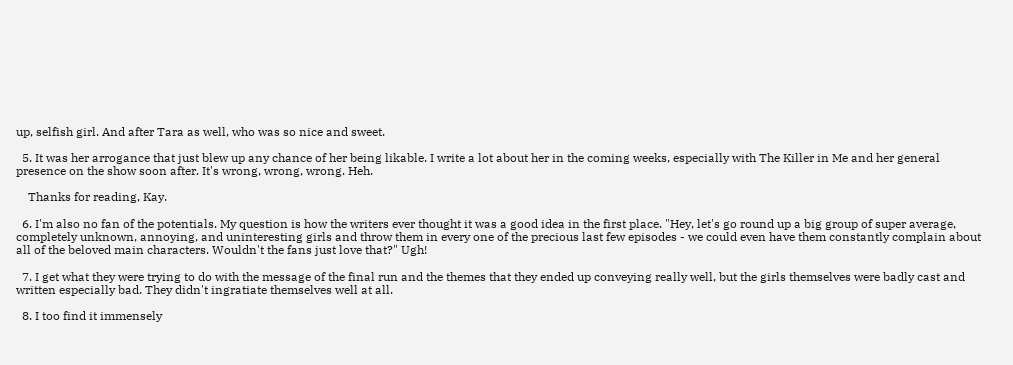up, selfish girl. And after Tara as well, who was so nice and sweet.

  5. It was her arrogance that just blew up any chance of her being likable. I write a lot about her in the coming weeks, especially with The Killer in Me and her general presence on the show soon after. It's wrong, wrong, wrong. Heh.

    Thanks for reading, Kay.

  6. I'm also no fan of the potentials. My question is how the writers ever thought it was a good idea in the first place. "Hey, let's go round up a big group of super average, completely unknown, annoying, and uninteresting girls and throw them in every one of the precious last few episodes - we could even have them constantly complain about all of the beloved main characters. Wouldn't the fans just love that?" Ugh!

  7. I get what they were trying to do with the message of the final run and the themes that they ended up conveying really well, but the girls themselves were badly cast and written especially bad. They didn't ingratiate themselves well at all.

  8. I too find it immensely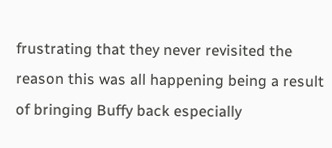frustrating that they never revisited the reason this was all happening being a result of bringing Buffy back especially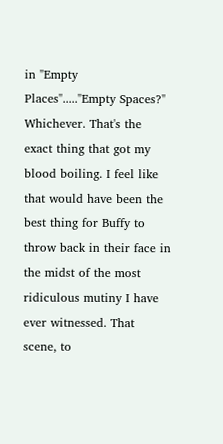in "Empty Places"....."Empty Spaces?" Whichever. That's the exact thing that got my blood boiling. I feel like that would have been the best thing for Buffy to throw back in their face in the midst of the most ridiculous mutiny I have ever witnessed. That scene, to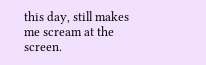this day, still makes me scream at the screen.